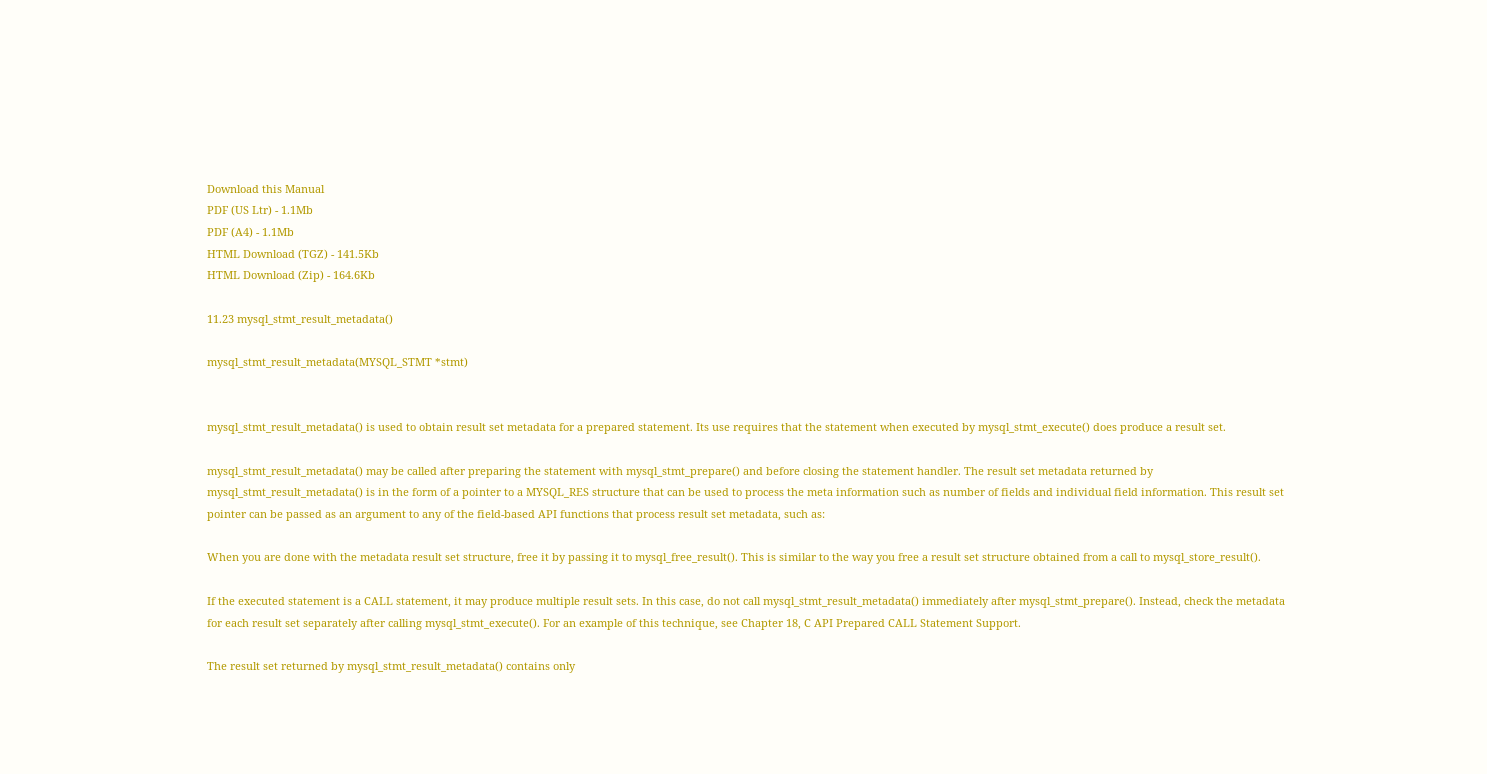Download this Manual
PDF (US Ltr) - 1.1Mb
PDF (A4) - 1.1Mb
HTML Download (TGZ) - 141.5Kb
HTML Download (Zip) - 164.6Kb

11.23 mysql_stmt_result_metadata()

mysql_stmt_result_metadata(MYSQL_STMT *stmt)


mysql_stmt_result_metadata() is used to obtain result set metadata for a prepared statement. Its use requires that the statement when executed by mysql_stmt_execute() does produce a result set.

mysql_stmt_result_metadata() may be called after preparing the statement with mysql_stmt_prepare() and before closing the statement handler. The result set metadata returned by mysql_stmt_result_metadata() is in the form of a pointer to a MYSQL_RES structure that can be used to process the meta information such as number of fields and individual field information. This result set pointer can be passed as an argument to any of the field-based API functions that process result set metadata, such as:

When you are done with the metadata result set structure, free it by passing it to mysql_free_result(). This is similar to the way you free a result set structure obtained from a call to mysql_store_result().

If the executed statement is a CALL statement, it may produce multiple result sets. In this case, do not call mysql_stmt_result_metadata() immediately after mysql_stmt_prepare(). Instead, check the metadata for each result set separately after calling mysql_stmt_execute(). For an example of this technique, see Chapter 18, C API Prepared CALL Statement Support.

The result set returned by mysql_stmt_result_metadata() contains only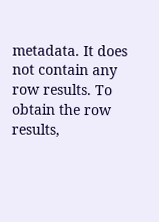metadata. It does not contain any row results. To obtain the row results,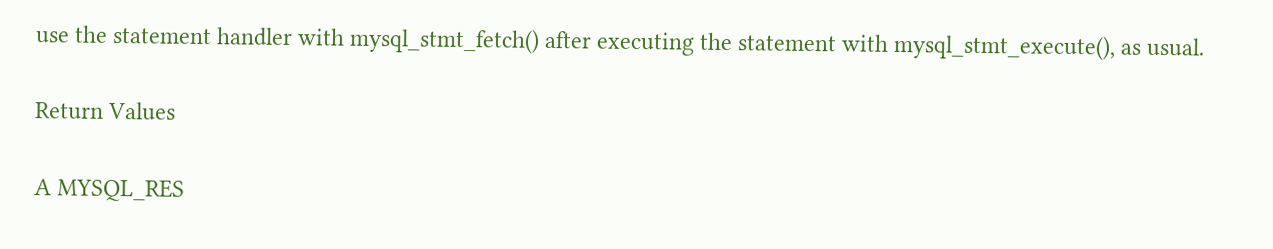use the statement handler with mysql_stmt_fetch() after executing the statement with mysql_stmt_execute(), as usual.

Return Values

A MYSQL_RES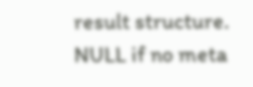result structure. NULL if no meta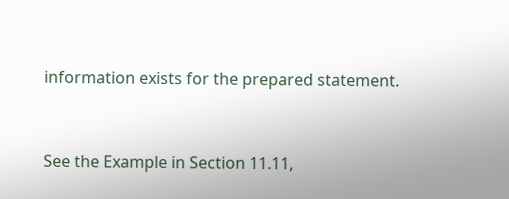information exists for the prepared statement.



See the Example in Section 11.11,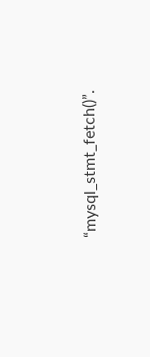“mysql_stmt_fetch()”.